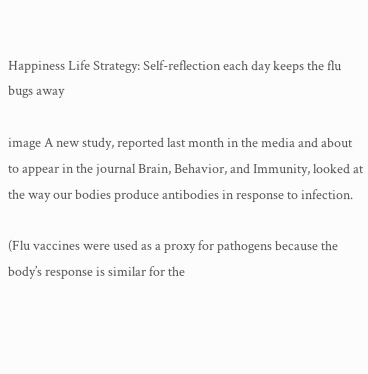Happiness Life Strategy: Self-reflection each day keeps the flu bugs away

image A new study, reported last month in the media and about to appear in the journal Brain, Behavior, and Immunity, looked at the way our bodies produce antibodies in response to infection.

(Flu vaccines were used as a proxy for pathogens because the body’s response is similar for the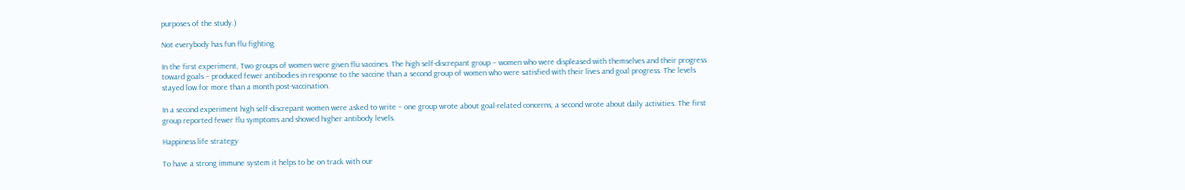purposes of the study.)

Not everybody has fun flu fighting

In the first experiment, Two groups of women were given flu vaccines. The high self-discrepant group – women who were displeased with themselves and their progress toward goals – produced fewer antibodies in response to the vaccine than a second group of women who were satisfied with their lives and goal progress. The levels stayed low for more than a month post-vaccination.

In a second experiment high self-discrepant women were asked to write – one group wrote about goal-related concerns, a second wrote about daily activities. The first group reported fewer flu symptoms and showed higher antibody levels.

Happiness life strategy

To have a strong immune system it helps to be on track with our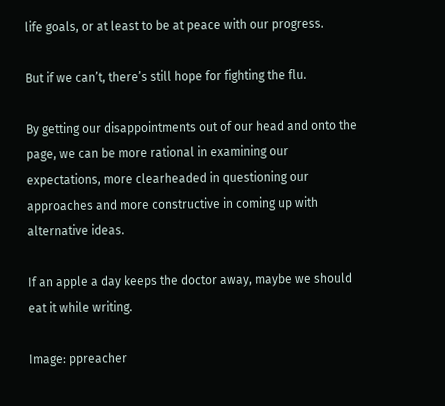life goals, or at least to be at peace with our progress.

But if we can’t, there’s still hope for fighting the flu.

By getting our disappointments out of our head and onto the page, we can be more rational in examining our expectations, more clearheaded in questioning our approaches and more constructive in coming up with alternative ideas.

If an apple a day keeps the doctor away, maybe we should eat it while writing.

Image: ppreacher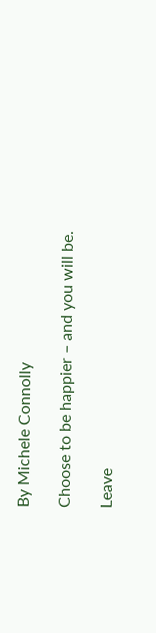By Michele Connolly

Choose to be happier – and you will be.

Leave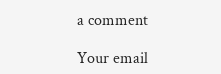a comment

Your email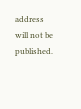address will not be published.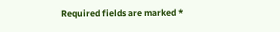Required fields are marked *